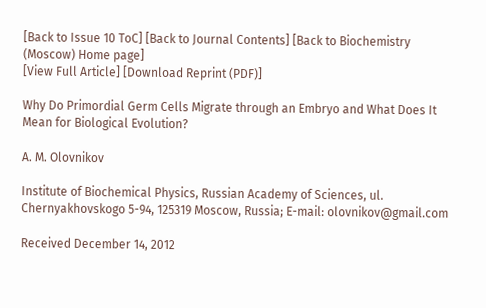[Back to Issue 10 ToC] [Back to Journal Contents] [Back to Biochemistry (Moscow) Home page]
[View Full Article] [Download Reprint (PDF)]

Why Do Primordial Germ Cells Migrate through an Embryo and What Does It Mean for Biological Evolution?

A. M. Olovnikov

Institute of Biochemical Physics, Russian Academy of Sciences, ul. Chernyakhovskogo 5-94, 125319 Moscow, Russia; E-mail: olovnikov@gmail.com

Received December 14, 2012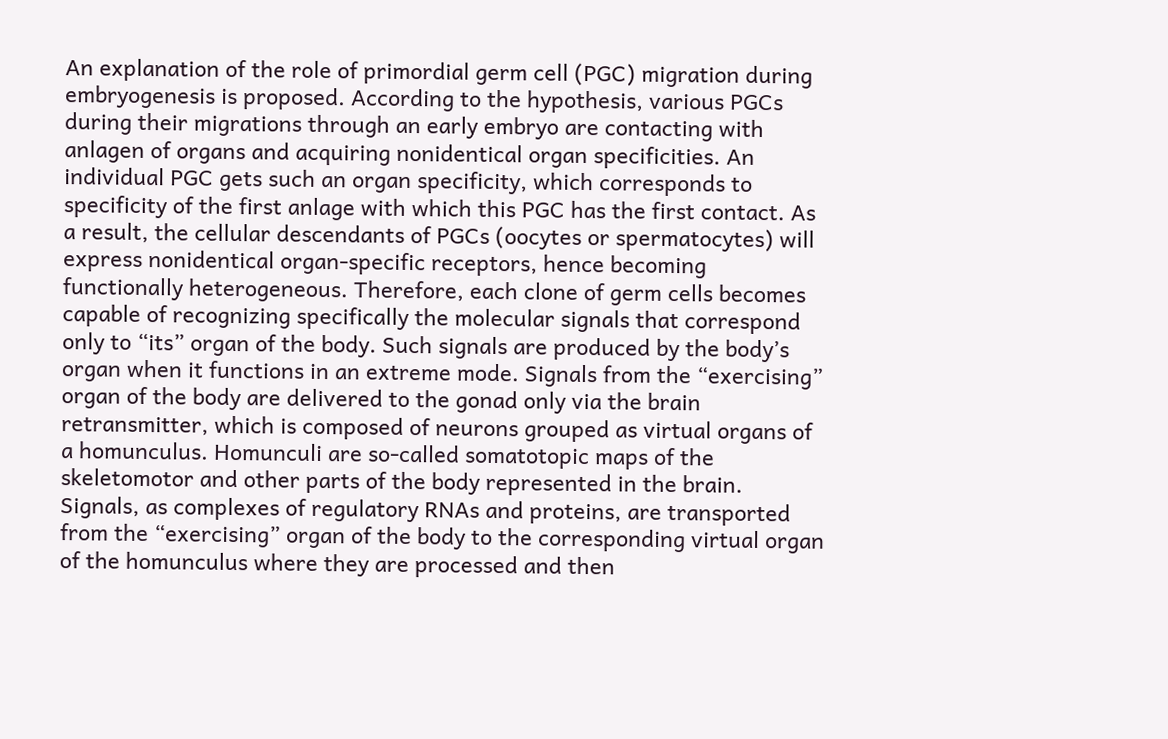An explanation of the role of primordial germ cell (PGC) migration during embryogenesis is proposed. According to the hypothesis, various PGCs during their migrations through an early embryo are contacting with anlagen of organs and acquiring nonidentical organ specificities. An individual PGC gets such an organ specificity, which corresponds to specificity of the first anlage with which this PGC has the first contact. As a result, the cellular descendants of PGCs (oocytes or spermatocytes) will express nonidentical organ-specific receptors, hence becoming functionally heterogeneous. Therefore, each clone of germ cells becomes capable of recognizing specifically the molecular signals that correspond only to “its” organ of the body. Such signals are produced by the body’s organ when it functions in an extreme mode. Signals from the “exercising” organ of the body are delivered to the gonad only via the brain retransmitter, which is composed of neurons grouped as virtual organs of a homunculus. Homunculi are so-called somatotopic maps of the skeletomotor and other parts of the body represented in the brain. Signals, as complexes of regulatory RNAs and proteins, are transported from the “exercising” organ of the body to the corresponding virtual organ of the homunculus where they are processed and then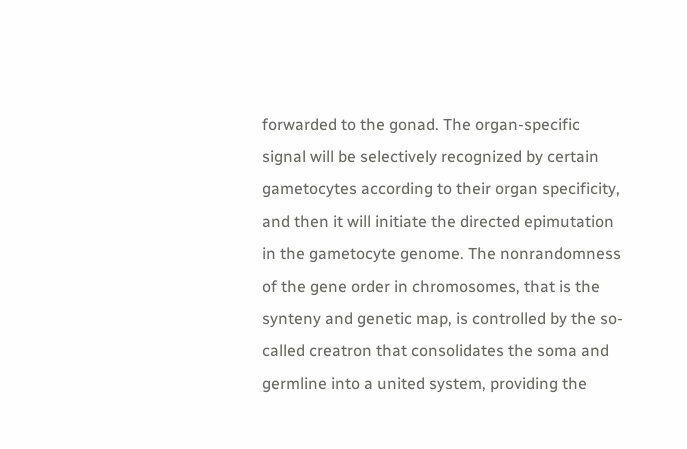forwarded to the gonad. The organ-specific signal will be selectively recognized by certain gametocytes according to their organ specificity, and then it will initiate the directed epimutation in the gametocyte genome. The nonrandomness of the gene order in chromosomes, that is the synteny and genetic map, is controlled by the so-called creatron that consolidates the soma and germline into a united system, providing the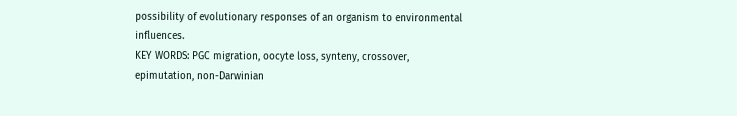possibility of evolutionary responses of an organism to environmental influences.
KEY WORDS: PGC migration, oocyte loss, synteny, crossover, epimutation, non-Darwinian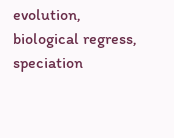evolution, biological regress, speciation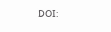DOI: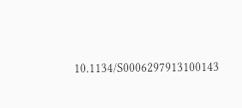10.1134/S0006297913100143